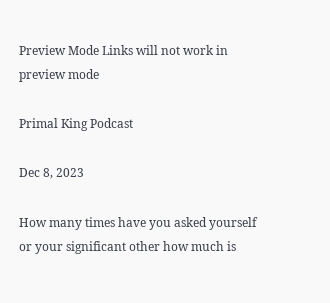Preview Mode Links will not work in preview mode

Primal King Podcast

Dec 8, 2023

How many times have you asked yourself or your significant other how much is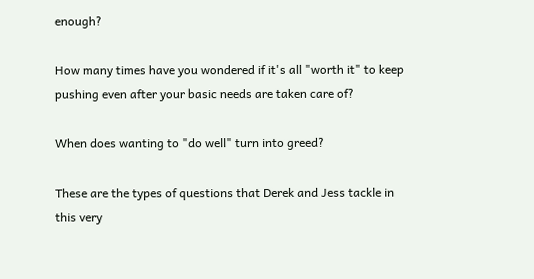enough?

How many times have you wondered if it's all "worth it" to keep pushing even after your basic needs are taken care of?

When does wanting to "do well" turn into greed?

These are the types of questions that Derek and Jess tackle in this very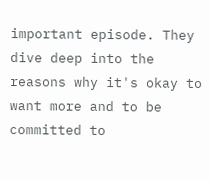important episode. They dive deep into the reasons why it's okay to want more and to be committed to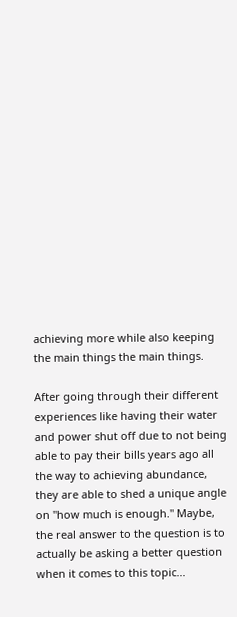achieving more while also keeping the main things the main things.

After going through their different experiences like having their water and power shut off due to not being able to pay their bills years ago all the way to achieving abundance, they are able to shed a unique angle on "how much is enough." Maybe, the real answer to the question is to actually be asking a better question when it comes to this topic...